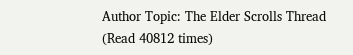Author Topic: The Elder Scrolls Thread  (Read 40812 times)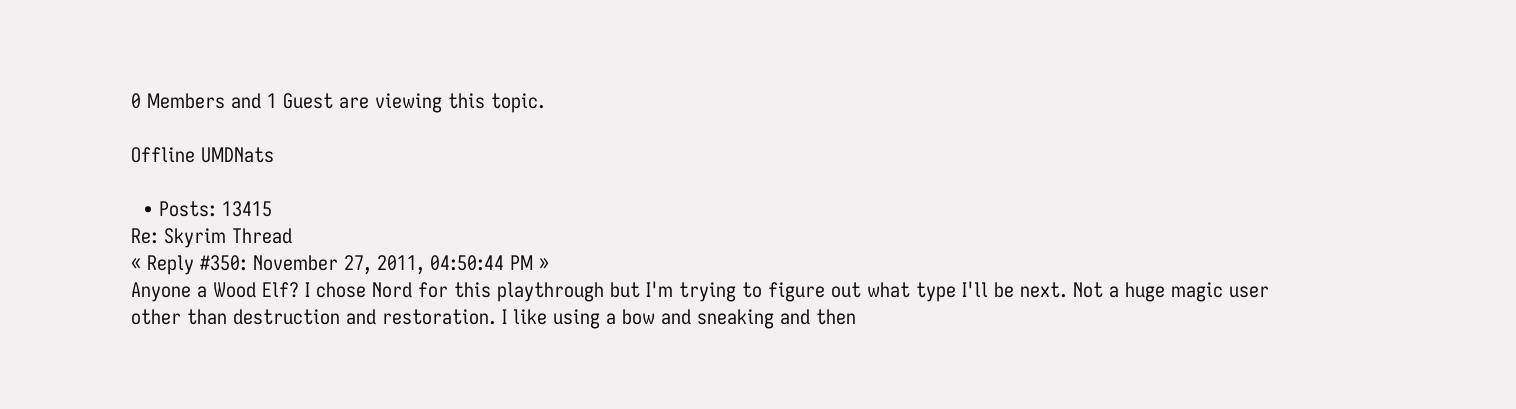0 Members and 1 Guest are viewing this topic.

Offline UMDNats

  • Posts: 13415
Re: Skyrim Thread
« Reply #350: November 27, 2011, 04:50:44 PM »
Anyone a Wood Elf? I chose Nord for this playthrough but I'm trying to figure out what type I'll be next. Not a huge magic user other than destruction and restoration. I like using a bow and sneaking and then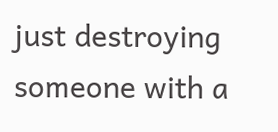just destroying someone with a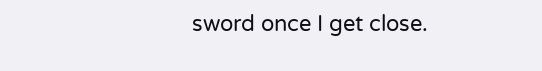sword once I get close.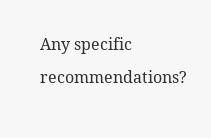Any specific recommendations?